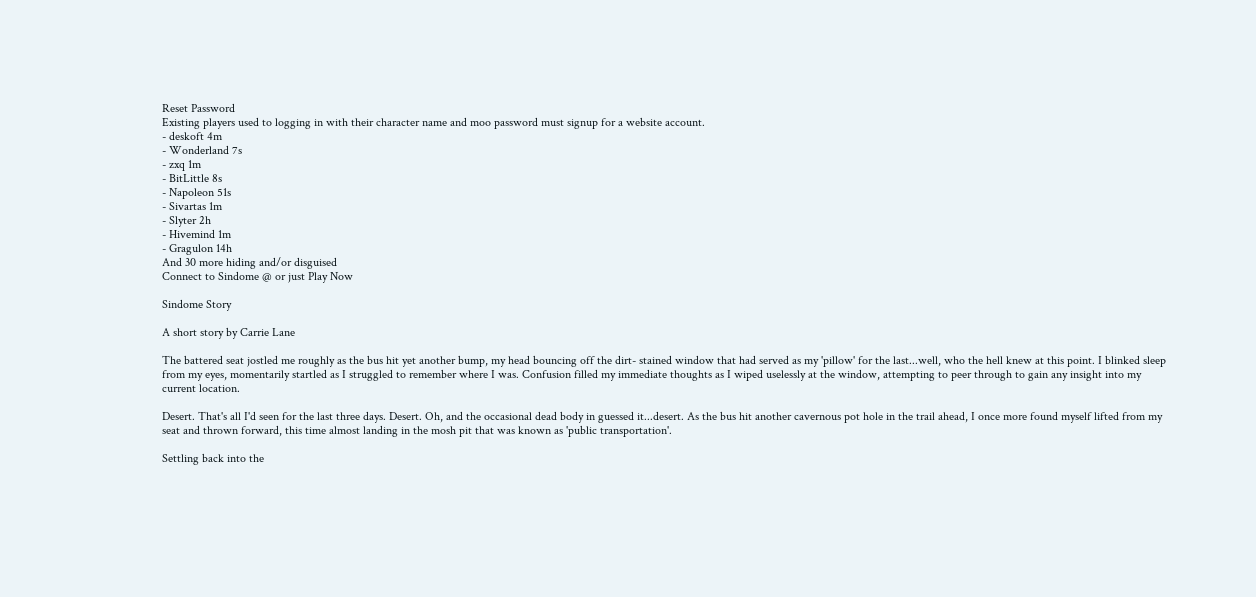Reset Password
Existing players used to logging in with their character name and moo password must signup for a website account.
- deskoft 4m
- Wonderland 7s
- zxq 1m
- BitLittle 8s
- Napoleon 51s
- Sivartas 1m
- Slyter 2h
- Hivemind 1m
- Gragulon 14h
And 30 more hiding and/or disguised
Connect to Sindome @ or just Play Now

Sindome Story

A short story by Carrie Lane

The battered seat jostled me roughly as the bus hit yet another bump, my head bouncing off the dirt- stained window that had served as my 'pillow' for the last...well, who the hell knew at this point. I blinked sleep from my eyes, momentarily startled as I struggled to remember where I was. Confusion filled my immediate thoughts as I wiped uselessly at the window, attempting to peer through to gain any insight into my current location.

Desert. That's all I'd seen for the last three days. Desert. Oh, and the occasional dead body in guessed it...desert. As the bus hit another cavernous pot hole in the trail ahead, I once more found myself lifted from my seat and thrown forward, this time almost landing in the mosh pit that was known as 'public transportation'.

Settling back into the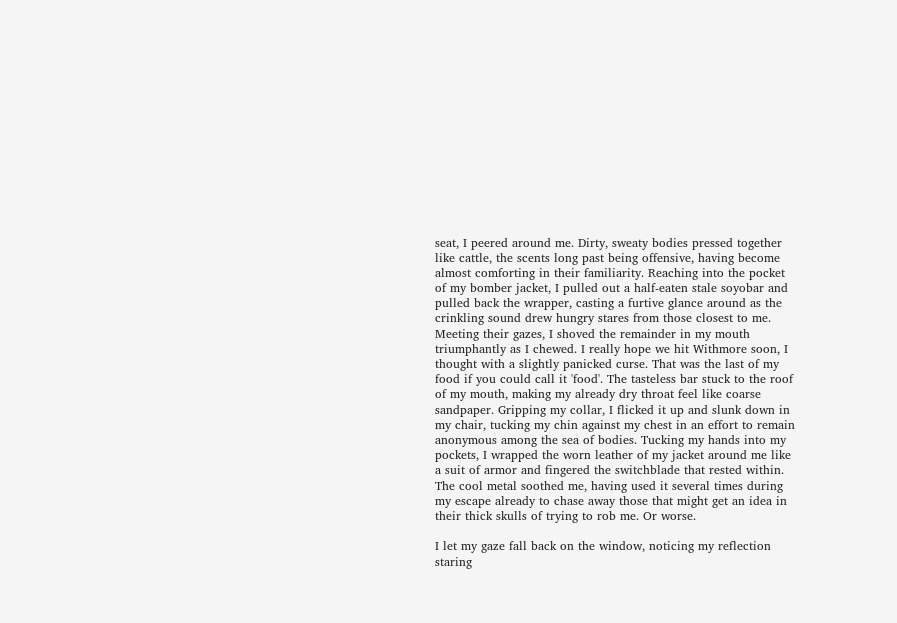seat, I peered around me. Dirty, sweaty bodies pressed together like cattle, the scents long past being offensive, having become almost comforting in their familiarity. Reaching into the pocket of my bomber jacket, I pulled out a half-eaten stale soyobar and pulled back the wrapper, casting a furtive glance around as the crinkling sound drew hungry stares from those closest to me. Meeting their gazes, I shoved the remainder in my mouth triumphantly as I chewed. I really hope we hit Withmore soon, I thought with a slightly panicked curse. That was the last of my food if you could call it 'food'. The tasteless bar stuck to the roof of my mouth, making my already dry throat feel like coarse sandpaper. Gripping my collar, I flicked it up and slunk down in my chair, tucking my chin against my chest in an effort to remain anonymous among the sea of bodies. Tucking my hands into my pockets, I wrapped the worn leather of my jacket around me like a suit of armor and fingered the switchblade that rested within. The cool metal soothed me, having used it several times during my escape already to chase away those that might get an idea in their thick skulls of trying to rob me. Or worse.

I let my gaze fall back on the window, noticing my reflection staring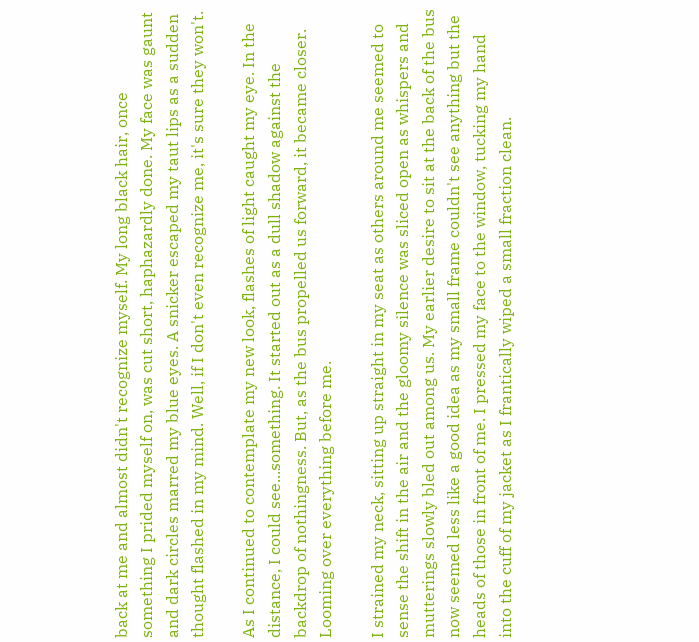back at me and almost didn't recognize myself. My long black hair, once something I prided myself on, was cut short, haphazardly done. My face was gaunt and dark circles marred my blue eyes. A snicker escaped my taut lips as a sudden thought flashed in my mind. Well, if I don't even recognize me, it's sure they won't.

As I continued to contemplate my new look, flashes of light caught my eye. In the distance, I could see...something. It started out as a dull shadow against the backdrop of nothingness. But, as the bus propelled us forward, it became closer. Looming over everything before me.

I strained my neck, sitting up straight in my seat as others around me seemed to sense the shift in the air and the gloomy silence was sliced open as whispers and mutterings slowly bled out among us. My earlier desire to sit at the back of the bus now seemed less like a good idea as my small frame couldn't see anything but the heads of those in front of me. I pressed my face to the window, tucking my hand into the cuff of my jacket as I frantically wiped a small fraction clean.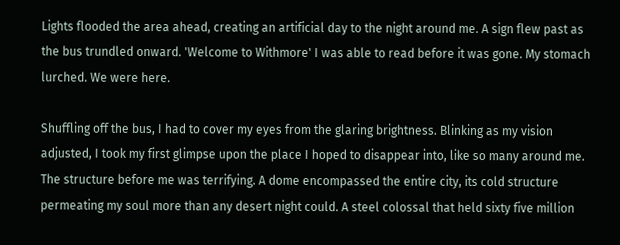Lights flooded the area ahead, creating an artificial day to the night around me. A sign flew past as the bus trundled onward. 'Welcome to Withmore' I was able to read before it was gone. My stomach lurched. We were here.

Shuffling off the bus, I had to cover my eyes from the glaring brightness. Blinking as my vision adjusted, I took my first glimpse upon the place I hoped to disappear into, like so many around me. The structure before me was terrifying. A dome encompassed the entire city, its cold structure permeating my soul more than any desert night could. A steel colossal that held sixty five million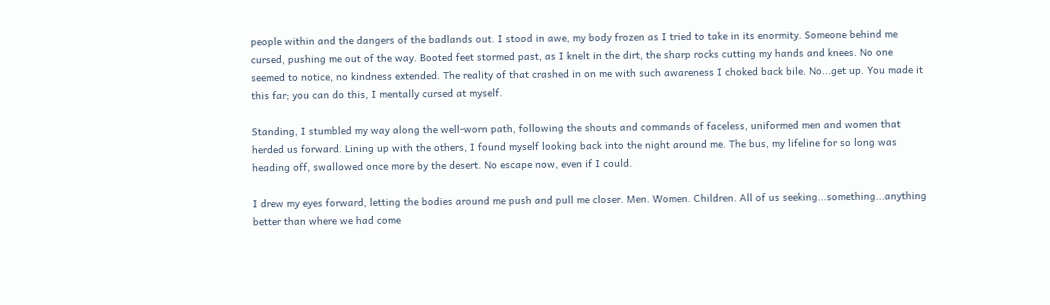people within and the dangers of the badlands out. I stood in awe, my body frozen as I tried to take in its enormity. Someone behind me cursed, pushing me out of the way. Booted feet stormed past, as I knelt in the dirt, the sharp rocks cutting my hands and knees. No one seemed to notice, no kindness extended. The reality of that crashed in on me with such awareness I choked back bile. No...get up. You made it this far; you can do this, I mentally cursed at myself.

Standing, I stumbled my way along the well-worn path, following the shouts and commands of faceless, uniformed men and women that herded us forward. Lining up with the others, I found myself looking back into the night around me. The bus, my lifeline for so long was heading off, swallowed once more by the desert. No escape now, even if I could.

I drew my eyes forward, letting the bodies around me push and pull me closer. Men. Women. Children. All of us seeking...something...anything better than where we had come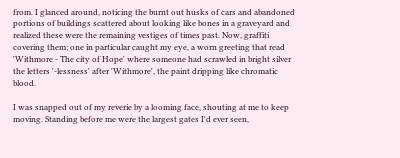from. I glanced around, noticing the burnt out husks of cars and abandoned portions of buildings scattered about looking like bones in a graveyard and realized these were the remaining vestiges of times past. Now, graffiti covering them; one in particular caught my eye, a worn greeting that read 'Withmore - The city of Hope' where someone had scrawled in bright silver the letters '-lessness' after 'Withmore', the paint dripping like chromatic blood.

I was snapped out of my reverie by a looming face, shouting at me to keep moving. Standing before me were the largest gates I'd ever seen,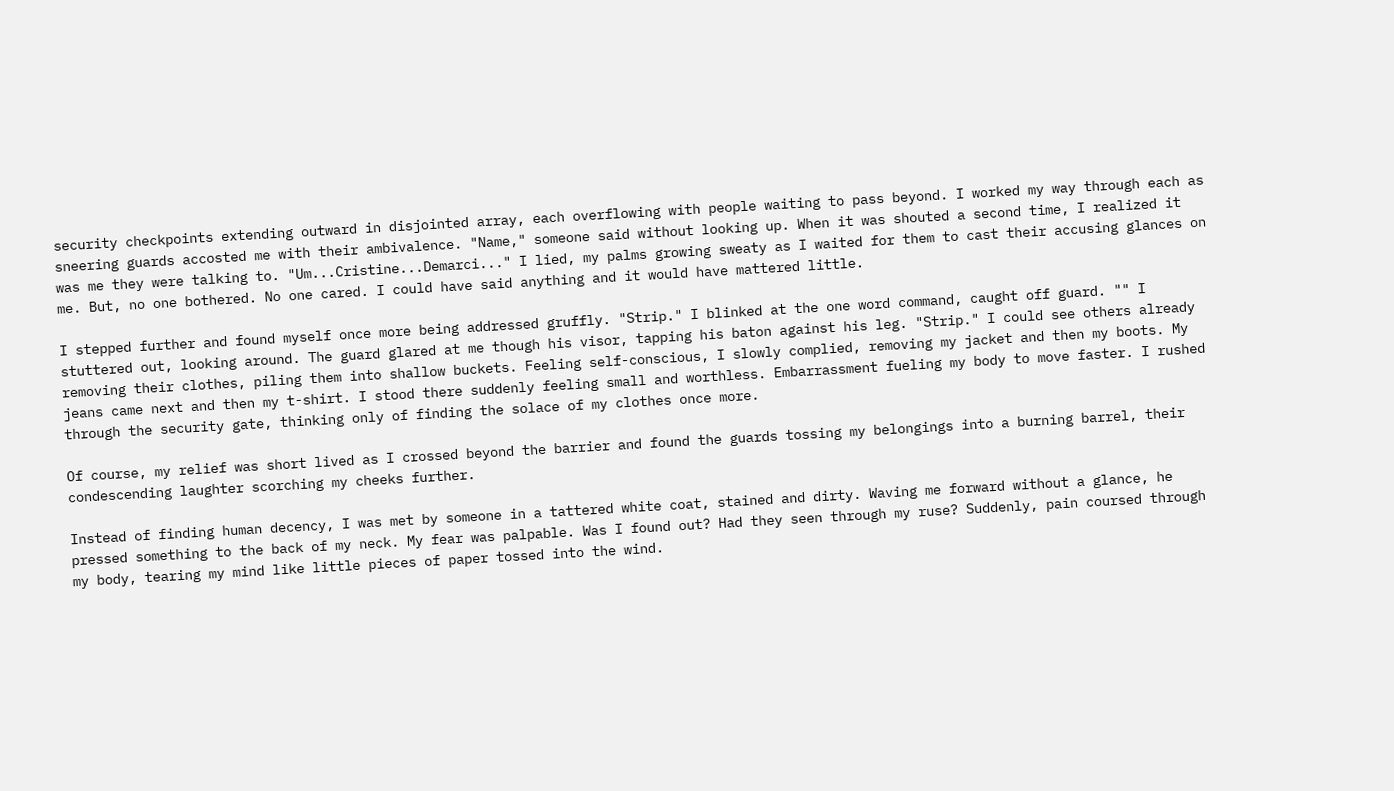security checkpoints extending outward in disjointed array, each overflowing with people waiting to pass beyond. I worked my way through each as sneering guards accosted me with their ambivalence. "Name," someone said without looking up. When it was shouted a second time, I realized it was me they were talking to. "Um...Cristine...Demarci..." I lied, my palms growing sweaty as I waited for them to cast their accusing glances on me. But, no one bothered. No one cared. I could have said anything and it would have mattered little.

I stepped further and found myself once more being addressed gruffly. "Strip." I blinked at the one word command, caught off guard. "" I stuttered out, looking around. The guard glared at me though his visor, tapping his baton against his leg. "Strip." I could see others already removing their clothes, piling them into shallow buckets. Feeling self-conscious, I slowly complied, removing my jacket and then my boots. My jeans came next and then my t-shirt. I stood there suddenly feeling small and worthless. Embarrassment fueling my body to move faster. I rushed through the security gate, thinking only of finding the solace of my clothes once more.

Of course, my relief was short lived as I crossed beyond the barrier and found the guards tossing my belongings into a burning barrel, their condescending laughter scorching my cheeks further.

Instead of finding human decency, I was met by someone in a tattered white coat, stained and dirty. Waving me forward without a glance, he pressed something to the back of my neck. My fear was palpable. Was I found out? Had they seen through my ruse? Suddenly, pain coursed through my body, tearing my mind like little pieces of paper tossed into the wind.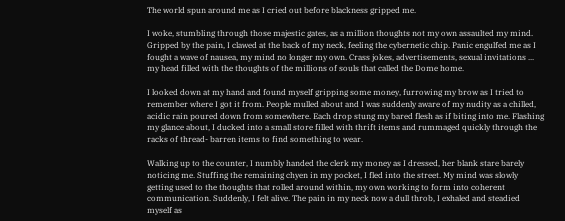The world spun around me as I cried out before blackness gripped me.

I woke, stumbling through those majestic gates, as a million thoughts not my own assaulted my mind. Gripped by the pain, I clawed at the back of my neck, feeling the cybernetic chip. Panic engulfed me as I fought a wave of nausea, my mind no longer my own. Crass jokes, advertisements, sexual invitations ... my head filled with the thoughts of the millions of souls that called the Dome home.

I looked down at my hand and found myself gripping some money, furrowing my brow as I tried to remember where I got it from. People mulled about and I was suddenly aware of my nudity as a chilled, acidic rain poured down from somewhere. Each drop stung my bared flesh as if biting into me. Flashing my glance about, I ducked into a small store filled with thrift items and rummaged quickly through the racks of thread- barren items to find something to wear.

Walking up to the counter, I numbly handed the clerk my money as I dressed, her blank stare barely noticing me. Stuffing the remaining chyen in my pocket, I fled into the street. My mind was slowly getting used to the thoughts that rolled around within, my own working to form into coherent communication. Suddenly, I felt alive. The pain in my neck now a dull throb, I exhaled and steadied myself as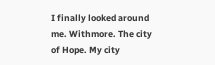I finally looked around me. Withmore. The city of Hope. My city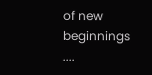of new beginnings ....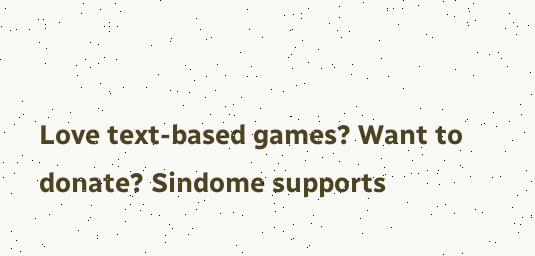Love text-based games? Want to donate? Sindome supports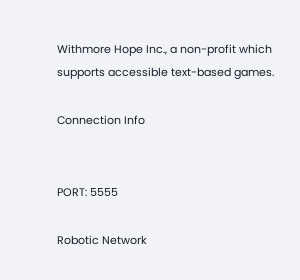Withmore Hope Inc., a non-profit which supports accessible text-based games.

Connection Info


PORT: 5555

Robotic Network